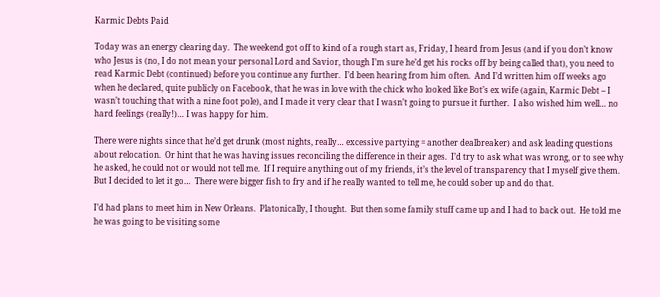Karmic Debts Paid

Today was an energy clearing day.  The weekend got off to kind of a rough start as, Friday, I heard from Jesus (and if you don’t know who Jesus is (no, I do not mean your personal Lord and Savior, though I’m sure he’d get his rocks off by being called that), you need to read Karmic Debt (continued) before you continue any further.  I’d been hearing from him often.  And I’d written him off weeks ago when he declared, quite publicly on Facebook, that he was in love with the chick who looked like Bot’s ex wife (again, Karmic Debt – I wasn’t touching that with a nine foot pole), and I made it very clear that I wasn’t going to pursue it further.  I also wished him well… no hard feelings (really!)… I was happy for him.

There were nights since that he’d get drunk (most nights, really… excessive partying = another dealbreaker) and ask leading questions about relocation.  Or hint that he was having issues reconciling the difference in their ages.  I’d try to ask what was wrong, or to see why he asked, he could not or would not tell me.  If I require anything out of my friends, it’s the level of transparency that I myself give them.  But I decided to let it go…  There were bigger fish to fry and if he really wanted to tell me, he could sober up and do that.

I’d had plans to meet him in New Orleans.  Platonically, I thought.  But then some family stuff came up and I had to back out.  He told me he was going to be visiting some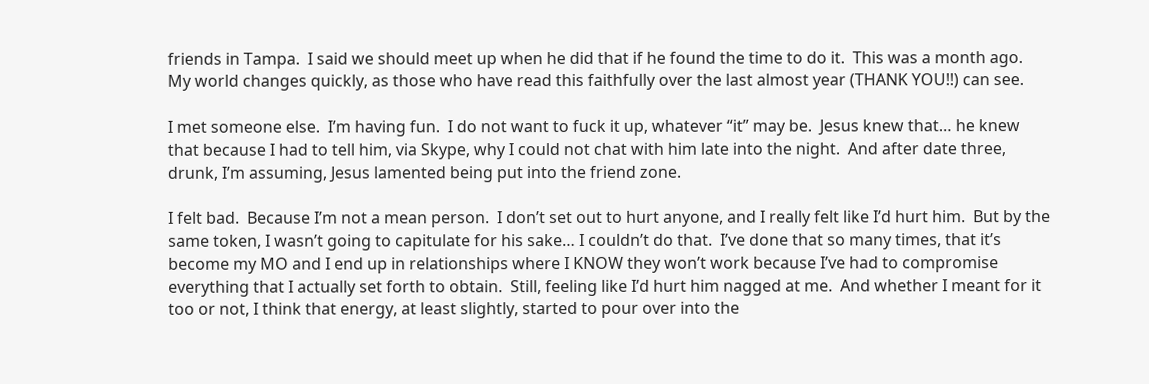friends in Tampa.  I said we should meet up when he did that if he found the time to do it.  This was a month ago.  My world changes quickly, as those who have read this faithfully over the last almost year (THANK YOU!!) can see.

I met someone else.  I’m having fun.  I do not want to fuck it up, whatever “it” may be.  Jesus knew that… he knew that because I had to tell him, via Skype, why I could not chat with him late into the night.  And after date three, drunk, I’m assuming, Jesus lamented being put into the friend zone.

I felt bad.  Because I’m not a mean person.  I don’t set out to hurt anyone, and I really felt like I’d hurt him.  But by the same token, I wasn’t going to capitulate for his sake… I couldn’t do that.  I’ve done that so many times, that it’s become my MO and I end up in relationships where I KNOW they won’t work because I’ve had to compromise everything that I actually set forth to obtain.  Still, feeling like I’d hurt him nagged at me.  And whether I meant for it too or not, I think that energy, at least slightly, started to pour over into the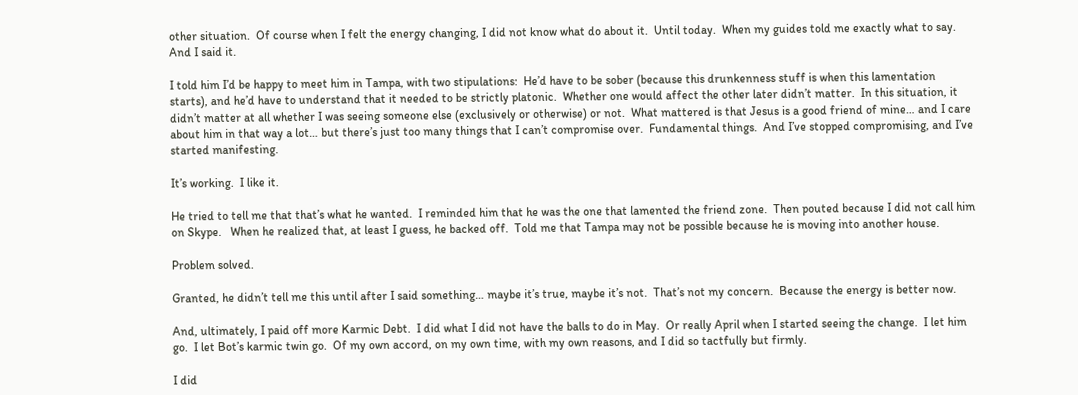other situation.  Of course when I felt the energy changing, I did not know what do about it.  Until today.  When my guides told me exactly what to say.  And I said it.

I told him I’d be happy to meet him in Tampa, with two stipulations:  He’d have to be sober (because this drunkenness stuff is when this lamentation starts), and he’d have to understand that it needed to be strictly platonic.  Whether one would affect the other later didn’t matter.  In this situation, it didn’t matter at all whether I was seeing someone else (exclusively or otherwise) or not.  What mattered is that Jesus is a good friend of mine… and I care about him in that way a lot… but there’s just too many things that I can’t compromise over.  Fundamental things.  And I’ve stopped compromising, and I’ve started manifesting.

It’s working.  I like it.

He tried to tell me that that’s what he wanted.  I reminded him that he was the one that lamented the friend zone.  Then pouted because I did not call him on Skype.   When he realized that, at least I guess, he backed off.  Told me that Tampa may not be possible because he is moving into another house.

Problem solved.

Granted, he didn’t tell me this until after I said something… maybe it’s true, maybe it’s not.  That’s not my concern.  Because the energy is better now.

And, ultimately, I paid off more Karmic Debt.  I did what I did not have the balls to do in May.  Or really April when I started seeing the change.  I let him go.  I let Bot’s karmic twin go.  Of my own accord, on my own time, with my own reasons, and I did so tactfully but firmly.

I did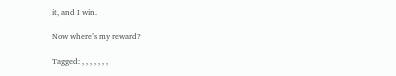it, and I win.

Now where’s my reward?

Tagged: , , , , , , ,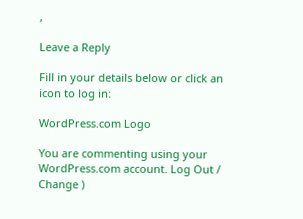,

Leave a Reply

Fill in your details below or click an icon to log in:

WordPress.com Logo

You are commenting using your WordPress.com account. Log Out /  Change )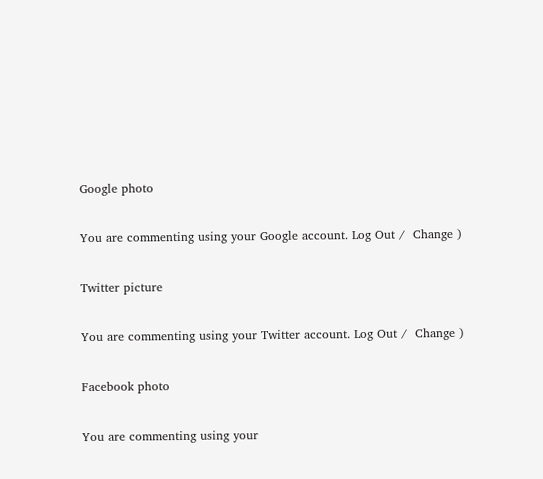Google photo

You are commenting using your Google account. Log Out /  Change )

Twitter picture

You are commenting using your Twitter account. Log Out /  Change )

Facebook photo

You are commenting using your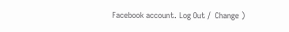Facebook account. Log Out /  Change )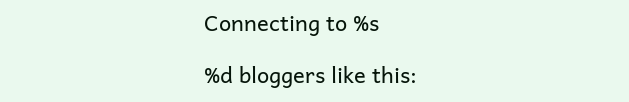Connecting to %s

%d bloggers like this: